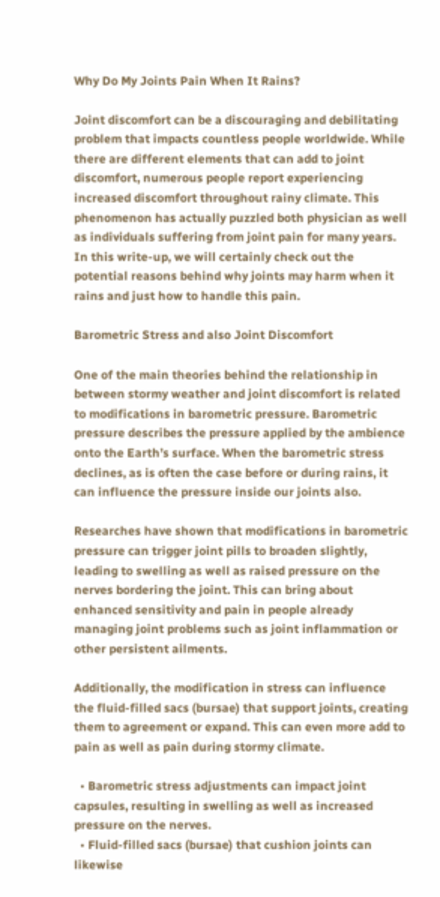Why Do My Joints Pain When It Rains?

Joint discomfort can be a discouraging and debilitating problem that impacts countless people worldwide. While there are different elements that can add to joint discomfort, numerous people report experiencing increased discomfort throughout rainy climate. This phenomenon has actually puzzled both physician as well as individuals suffering from joint pain for many years. In this write-up, we will certainly check out the potential reasons behind why joints may harm when it rains and just how to handle this pain.

Barometric Stress and also Joint Discomfort

One of the main theories behind the relationship in between stormy weather and joint discomfort is related to modifications in barometric pressure. Barometric pressure describes the pressure applied by the ambience onto the Earth’s surface. When the barometric stress declines, as is often the case before or during rains, it can influence the pressure inside our joints also.

Researches have shown that modifications in barometric pressure can trigger joint pills to broaden slightly, leading to swelling as well as raised pressure on the nerves bordering the joint. This can bring about enhanced sensitivity and pain in people already managing joint problems such as joint inflammation or other persistent ailments.

Additionally, the modification in stress can influence the fluid-filled sacs (bursae) that support joints, creating them to agreement or expand. This can even more add to pain as well as pain during stormy climate.

  • Barometric stress adjustments can impact joint capsules, resulting in swelling as well as increased pressure on the nerves.
  • Fluid-filled sacs (bursae) that cushion joints can likewise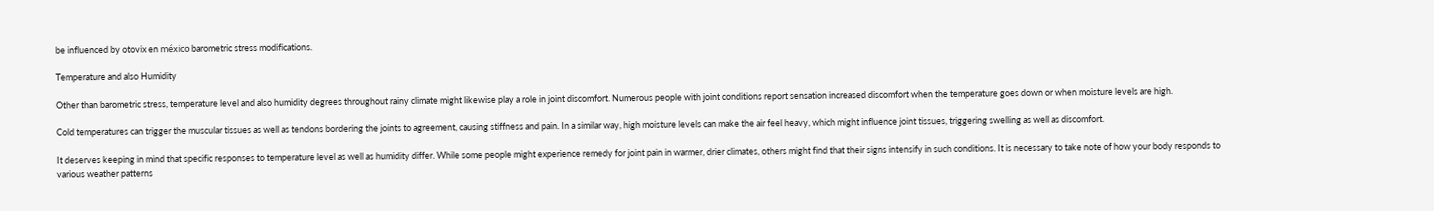be influenced by otovix en méxico barometric stress modifications.

Temperature and also Humidity

Other than barometric stress, temperature level and also humidity degrees throughout rainy climate might likewise play a role in joint discomfort. Numerous people with joint conditions report sensation increased discomfort when the temperature goes down or when moisture levels are high.

Cold temperatures can trigger the muscular tissues as well as tendons bordering the joints to agreement, causing stiffness and pain. In a similar way, high moisture levels can make the air feel heavy, which might influence joint tissues, triggering swelling as well as discomfort.

It deserves keeping in mind that specific responses to temperature level as well as humidity differ. While some people might experience remedy for joint pain in warmer, drier climates, others might find that their signs intensify in such conditions. It is necessary to take note of how your body responds to various weather patterns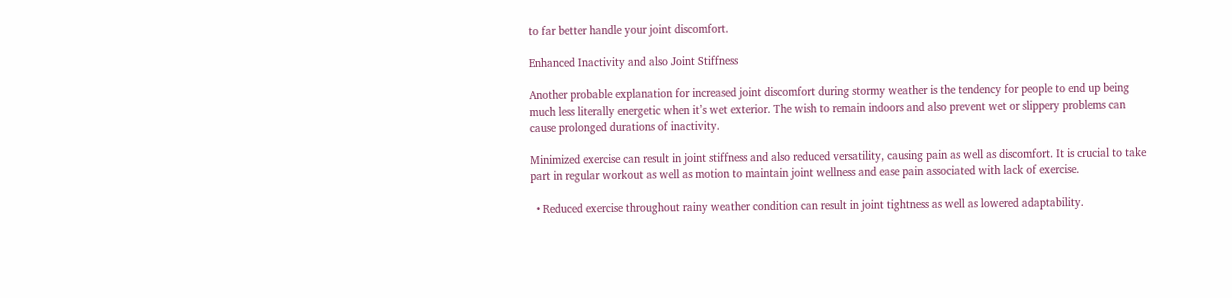to far better handle your joint discomfort.

Enhanced Inactivity and also Joint Stiffness

Another probable explanation for increased joint discomfort during stormy weather is the tendency for people to end up being much less literally energetic when it’s wet exterior. The wish to remain indoors and also prevent wet or slippery problems can cause prolonged durations of inactivity.

Minimized exercise can result in joint stiffness and also reduced versatility, causing pain as well as discomfort. It is crucial to take part in regular workout as well as motion to maintain joint wellness and ease pain associated with lack of exercise.

  • Reduced exercise throughout rainy weather condition can result in joint tightness as well as lowered adaptability.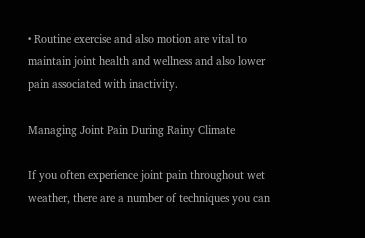• Routine exercise and also motion are vital to maintain joint health and wellness and also lower pain associated with inactivity.

Managing Joint Pain During Rainy Climate

If you often experience joint pain throughout wet weather, there are a number of techniques you can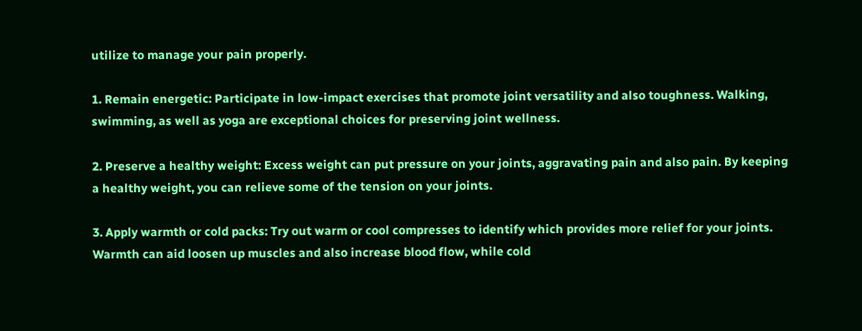utilize to manage your pain properly.

1. Remain energetic: Participate in low-impact exercises that promote joint versatility and also toughness. Walking, swimming, as well as yoga are exceptional choices for preserving joint wellness.

2. Preserve a healthy weight: Excess weight can put pressure on your joints, aggravating pain and also pain. By keeping a healthy weight, you can relieve some of the tension on your joints.

3. Apply warmth or cold packs: Try out warm or cool compresses to identify which provides more relief for your joints. Warmth can aid loosen up muscles and also increase blood flow, while cold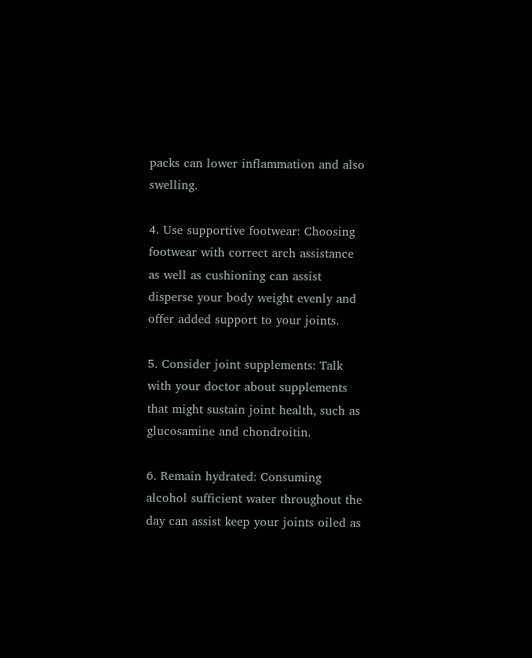packs can lower inflammation and also swelling.

4. Use supportive footwear: Choosing footwear with correct arch assistance as well as cushioning can assist disperse your body weight evenly and offer added support to your joints.

5. Consider joint supplements: Talk with your doctor about supplements that might sustain joint health, such as glucosamine and chondroitin.

6. Remain hydrated: Consuming alcohol sufficient water throughout the day can assist keep your joints oiled as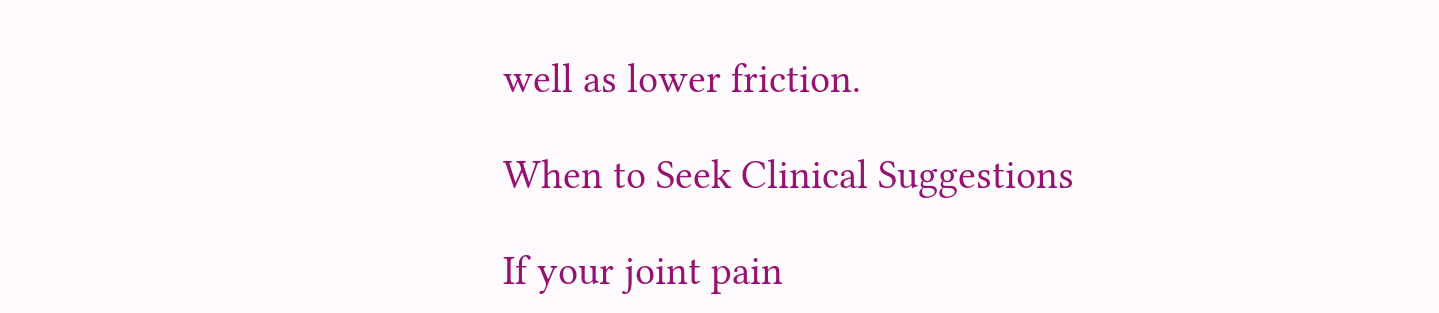well as lower friction.

When to Seek Clinical Suggestions

If your joint pain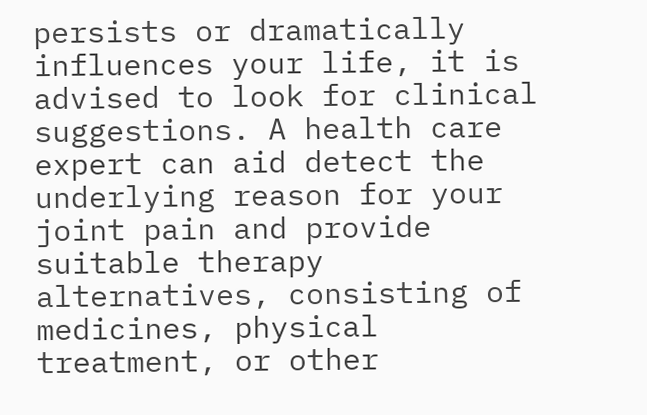persists or dramatically influences your life, it is advised to look for clinical suggestions. A health care expert can aid detect the underlying reason for your joint pain and provide suitable therapy alternatives, consisting of medicines, physical treatment, or other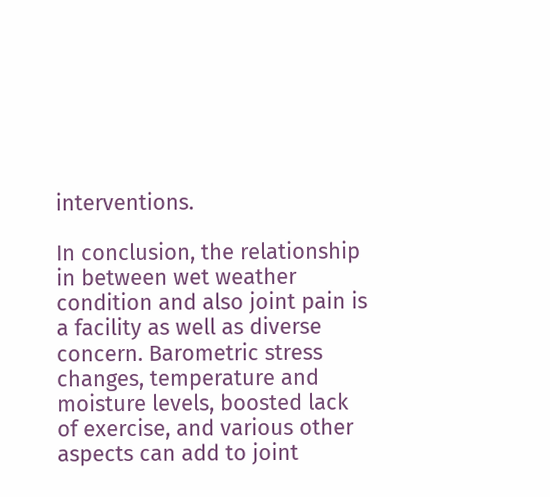interventions.

In conclusion, the relationship in between wet weather condition and also joint pain is a facility as well as diverse concern. Barometric stress changes, temperature and moisture levels, boosted lack of exercise, and various other aspects can add to joint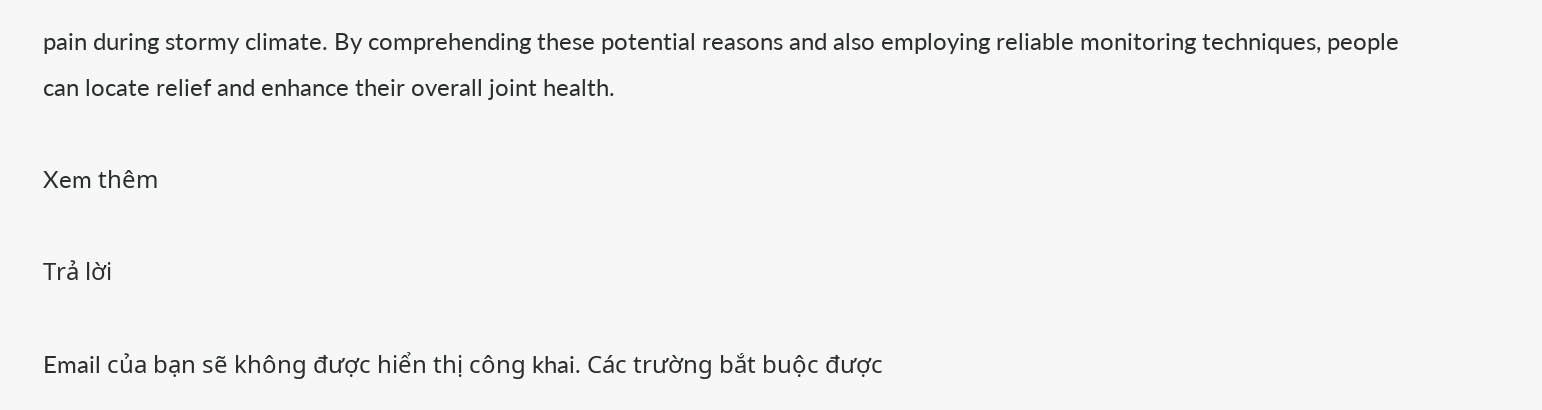pain during stormy climate. By comprehending these potential reasons and also employing reliable monitoring techniques, people can locate relief and enhance their overall joint health.

Xem thêm

Trả lời

Email của bạn sẽ không được hiển thị công khai. Các trường bắt buộc được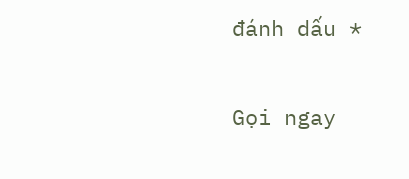đánh dấu *

Gọi ngay